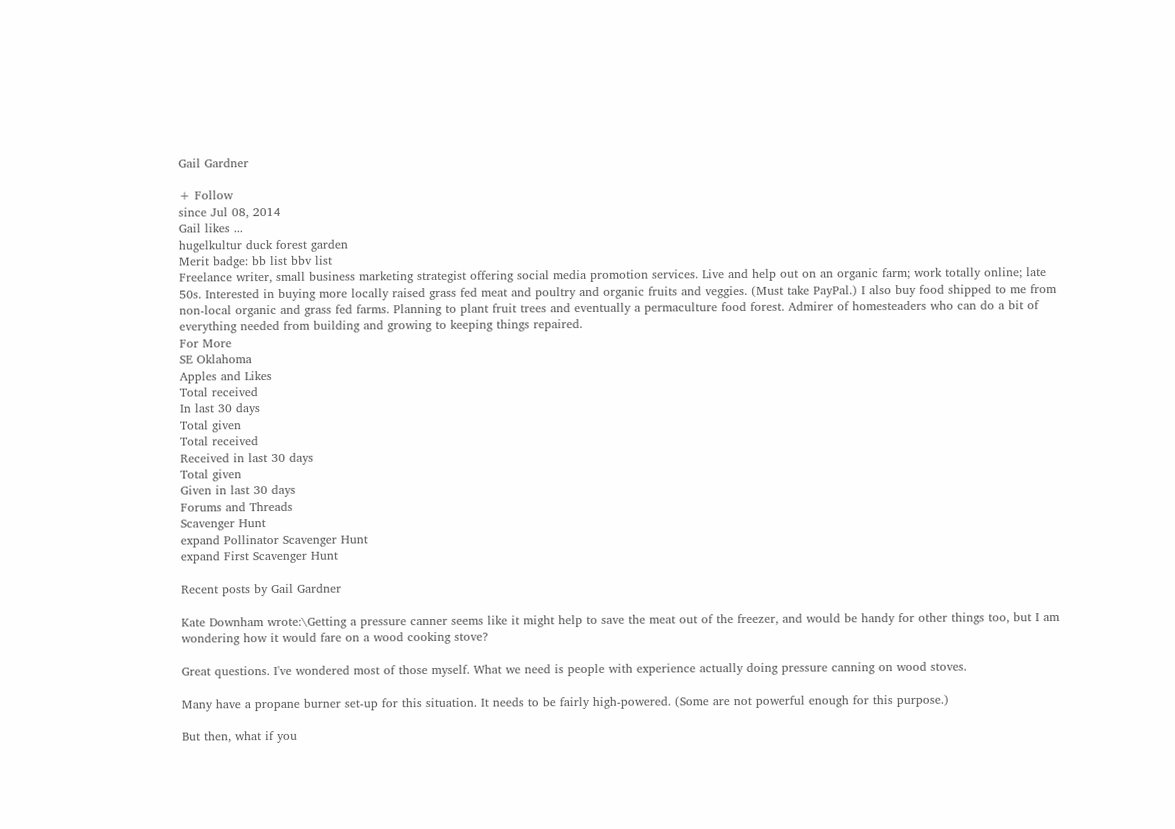Gail Gardner

+ Follow
since Jul 08, 2014
Gail likes ...
hugelkultur duck forest garden
Merit badge: bb list bbv list
Freelance writer, small business marketing strategist offering social media promotion services. Live and help out on an organic farm; work totally online; late 50s. Interested in buying more locally raised grass fed meat and poultry and organic fruits and veggies. (Must take PayPal.) I also buy food shipped to me from non-local organic and grass fed farms. Planning to plant fruit trees and eventually a permaculture food forest. Admirer of homesteaders who can do a bit of everything needed from building and growing to keeping things repaired.
For More
SE Oklahoma
Apples and Likes
Total received
In last 30 days
Total given
Total received
Received in last 30 days
Total given
Given in last 30 days
Forums and Threads
Scavenger Hunt
expand Pollinator Scavenger Hunt
expand First Scavenger Hunt

Recent posts by Gail Gardner

Kate Downham wrote:\Getting a pressure canner seems like it might help to save the meat out of the freezer, and would be handy for other things too, but I am wondering how it would fare on a wood cooking stove?

Great questions. I've wondered most of those myself. What we need is people with experience actually doing pressure canning on wood stoves.

Many have a propane burner set-up for this situation. It needs to be fairly high-powered. (Some are not powerful enough for this purpose.)

But then, what if you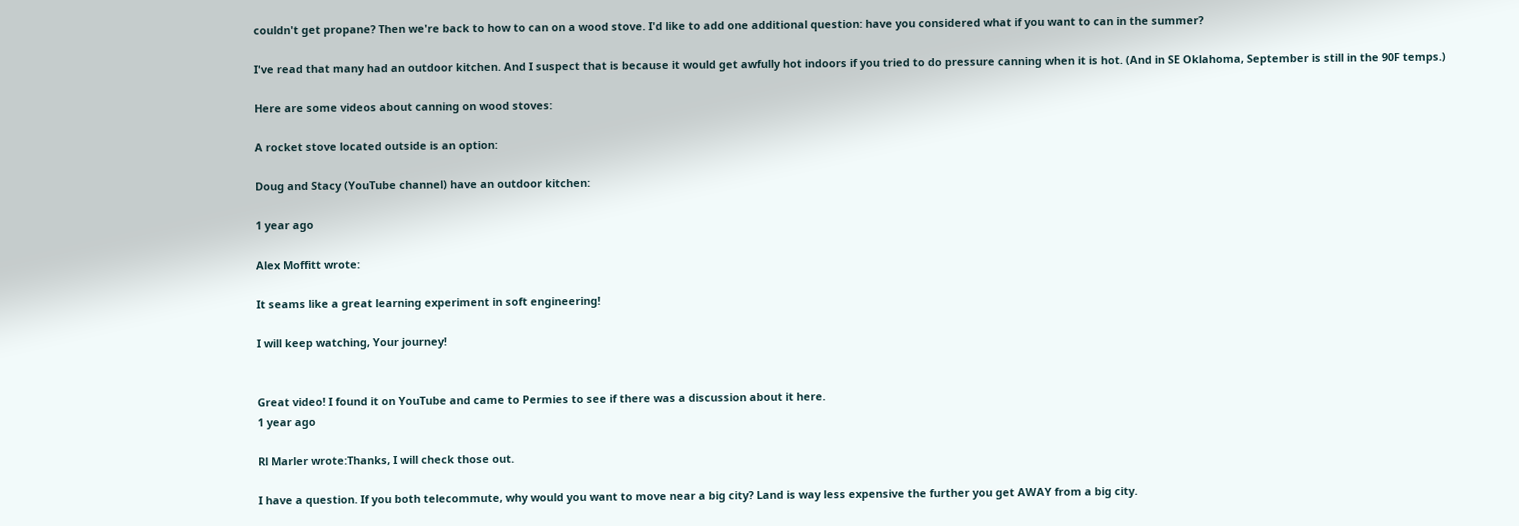couldn't get propane? Then we're back to how to can on a wood stove. I'd like to add one additional question: have you considered what if you want to can in the summer?

I've read that many had an outdoor kitchen. And I suspect that is because it would get awfully hot indoors if you tried to do pressure canning when it is hot. (And in SE Oklahoma, September is still in the 90F temps.)

Here are some videos about canning on wood stoves:

A rocket stove located outside is an option:

Doug and Stacy (YouTube channel) have an outdoor kitchen:

1 year ago

Alex Moffitt wrote:

It seams like a great learning experiment in soft engineering!

I will keep watching, Your journey!


Great video! I found it on YouTube and came to Permies to see if there was a discussion about it here.
1 year ago

Rl Marler wrote:Thanks, I will check those out.

I have a question. If you both telecommute, why would you want to move near a big city? Land is way less expensive the further you get AWAY from a big city.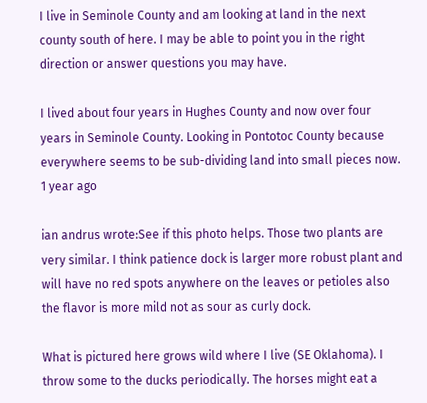I live in Seminole County and am looking at land in the next county south of here. I may be able to point you in the right direction or answer questions you may have.

I lived about four years in Hughes County and now over four years in Seminole County. Looking in Pontotoc County because everywhere seems to be sub-dividing land into small pieces now.
1 year ago

ian andrus wrote:See if this photo helps. Those two plants are  very similar. I think patience dock is larger more robust plant and will have no red spots anywhere on the leaves or petioles also the flavor is more mild not as sour as curly dock.

What is pictured here grows wild where I live (SE Oklahoma). I throw some to the ducks periodically. The horses might eat a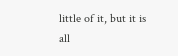little of it, but it is all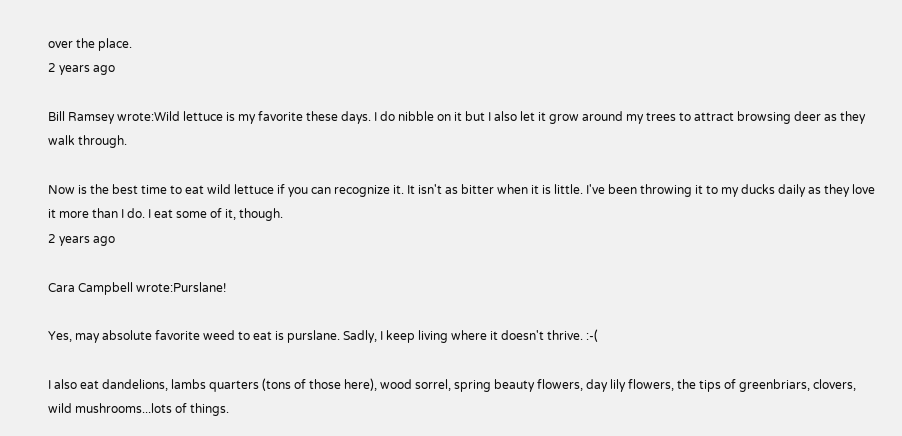over the place.
2 years ago

Bill Ramsey wrote:Wild lettuce is my favorite these days. I do nibble on it but I also let it grow around my trees to attract browsing deer as they walk through.

Now is the best time to eat wild lettuce if you can recognize it. It isn't as bitter when it is little. I've been throwing it to my ducks daily as they love it more than I do. I eat some of it, though.
2 years ago

Cara Campbell wrote:Purslane!

Yes, may absolute favorite weed to eat is purslane. Sadly, I keep living where it doesn't thrive. :-(

I also eat dandelions, lambs quarters (tons of those here), wood sorrel, spring beauty flowers, day lily flowers, the tips of greenbriars, clovers, wild mushrooms...lots of things.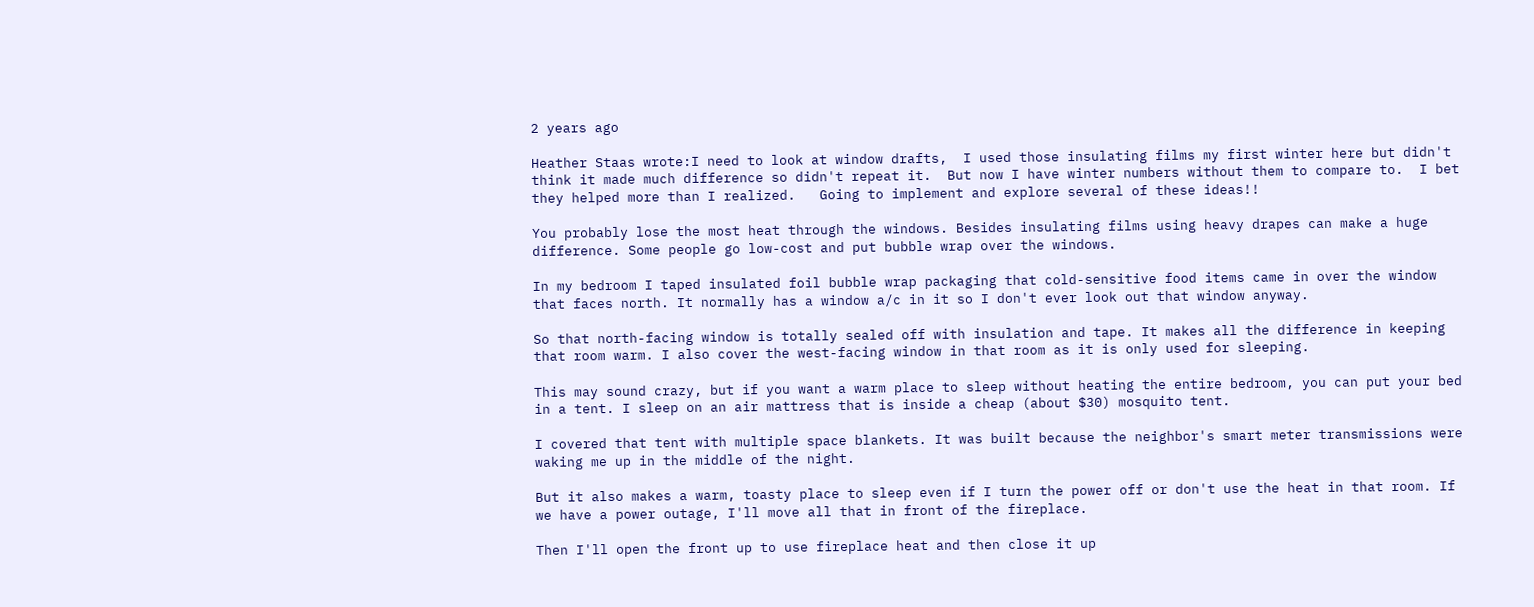2 years ago

Heather Staas wrote:I need to look at window drafts,  I used those insulating films my first winter here but didn't think it made much difference so didn't repeat it.  But now I have winter numbers without them to compare to.  I bet they helped more than I realized.   Going to implement and explore several of these ideas!!

You probably lose the most heat through the windows. Besides insulating films using heavy drapes can make a huge difference. Some people go low-cost and put bubble wrap over the windows.

In my bedroom I taped insulated foil bubble wrap packaging that cold-sensitive food items came in over the window that faces north. It normally has a window a/c in it so I don't ever look out that window anyway.

So that north-facing window is totally sealed off with insulation and tape. It makes all the difference in keeping that room warm. I also cover the west-facing window in that room as it is only used for sleeping.

This may sound crazy, but if you want a warm place to sleep without heating the entire bedroom, you can put your bed in a tent. I sleep on an air mattress that is inside a cheap (about $30) mosquito tent.

I covered that tent with multiple space blankets. It was built because the neighbor's smart meter transmissions were waking me up in the middle of the night.

But it also makes a warm, toasty place to sleep even if I turn the power off or don't use the heat in that room. If we have a power outage, I'll move all that in front of the fireplace.

Then I'll open the front up to use fireplace heat and then close it up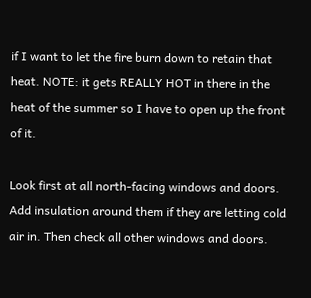if I want to let the fire burn down to retain that heat. NOTE: it gets REALLY HOT in there in the heat of the summer so I have to open up the front of it.

Look first at all north-facing windows and doors. Add insulation around them if they are letting cold air in. Then check all other windows and doors.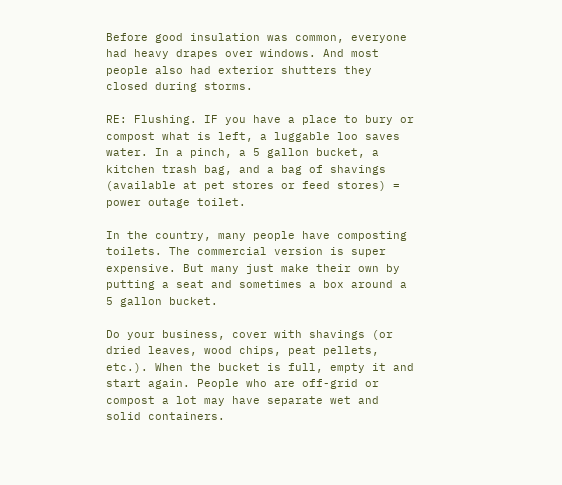Before good insulation was common, everyone had heavy drapes over windows. And most people also had exterior shutters they closed during storms.

RE: Flushing. IF you have a place to bury or compost what is left, a luggable loo saves water. In a pinch, a 5 gallon bucket, a kitchen trash bag, and a bag of shavings (available at pet stores or feed stores) = power outage toilet.

In the country, many people have composting toilets. The commercial version is super expensive. But many just make their own by putting a seat and sometimes a box around a 5 gallon bucket.

Do your business, cover with shavings (or dried leaves, wood chips, peat pellets, etc.). When the bucket is full, empty it and start again. People who are off-grid or compost a lot may have separate wet and solid containers.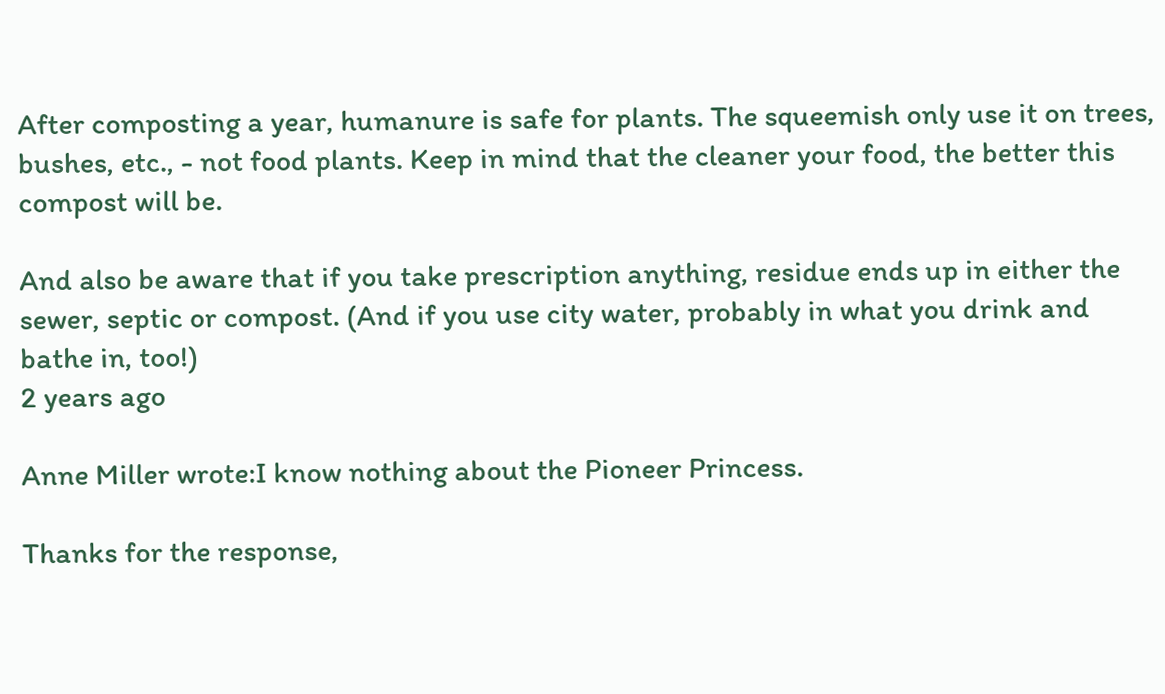After composting a year, humanure is safe for plants. The squeemish only use it on trees, bushes, etc., - not food plants. Keep in mind that the cleaner your food, the better this compost will be.

And also be aware that if you take prescription anything, residue ends up in either the sewer, septic or compost. (And if you use city water, probably in what you drink and bathe in, too!)
2 years ago

Anne Miller wrote:I know nothing about the Pioneer Princess.

Thanks for the response,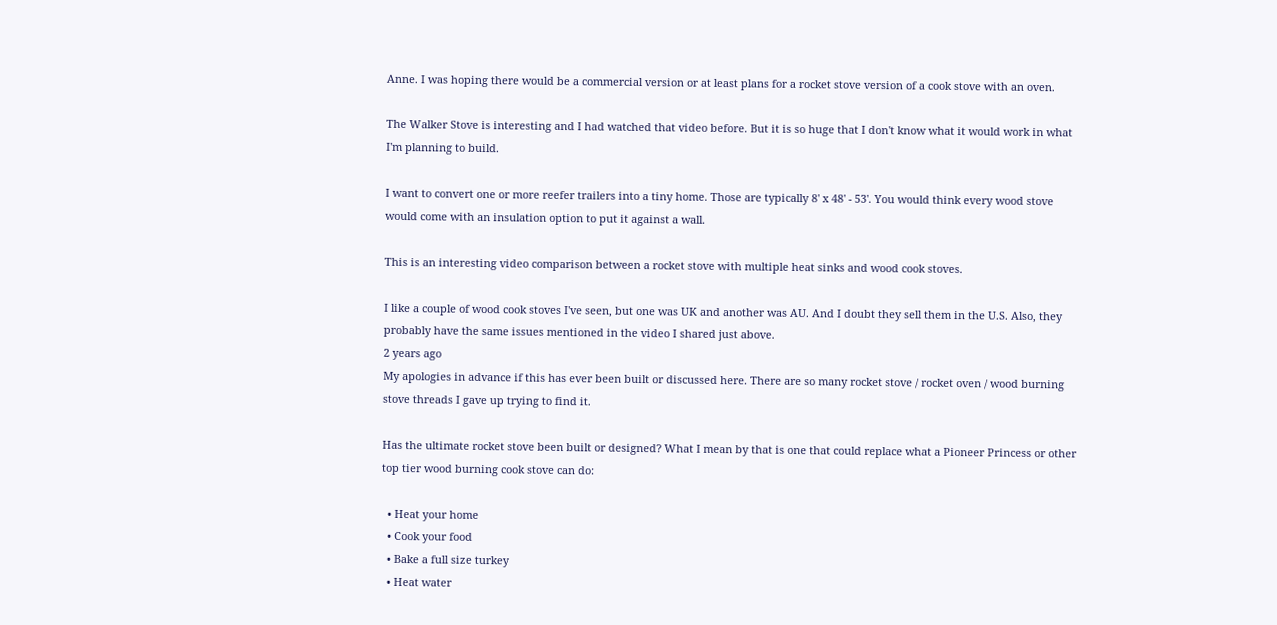Anne. I was hoping there would be a commercial version or at least plans for a rocket stove version of a cook stove with an oven.

The Walker Stove is interesting and I had watched that video before. But it is so huge that I don't know what it would work in what I'm planning to build.

I want to convert one or more reefer trailers into a tiny home. Those are typically 8' x 48' - 53'. You would think every wood stove would come with an insulation option to put it against a wall.

This is an interesting video comparison between a rocket stove with multiple heat sinks and wood cook stoves.

I like a couple of wood cook stoves I've seen, but one was UK and another was AU. And I doubt they sell them in the U.S. Also, they probably have the same issues mentioned in the video I shared just above.
2 years ago
My apologies in advance if this has ever been built or discussed here. There are so many rocket stove / rocket oven / wood burning stove threads I gave up trying to find it.

Has the ultimate rocket stove been built or designed? What I mean by that is one that could replace what a Pioneer Princess or other top tier wood burning cook stove can do:

  • Heat your home
  • Cook your food
  • Bake a full size turkey
  • Heat water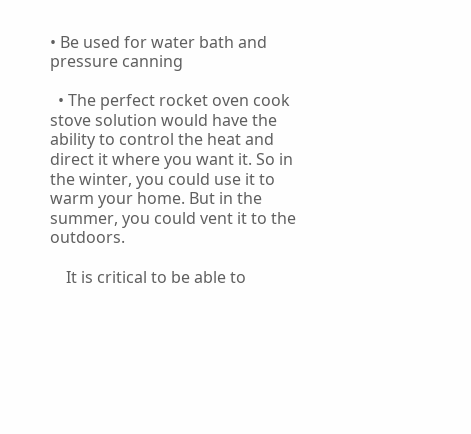• Be used for water bath and pressure canning

  • The perfect rocket oven cook stove solution would have the ability to control the heat and direct it where you want it. So in the winter, you could use it to warm your home. But in the summer, you could vent it to the outdoors.

    It is critical to be able to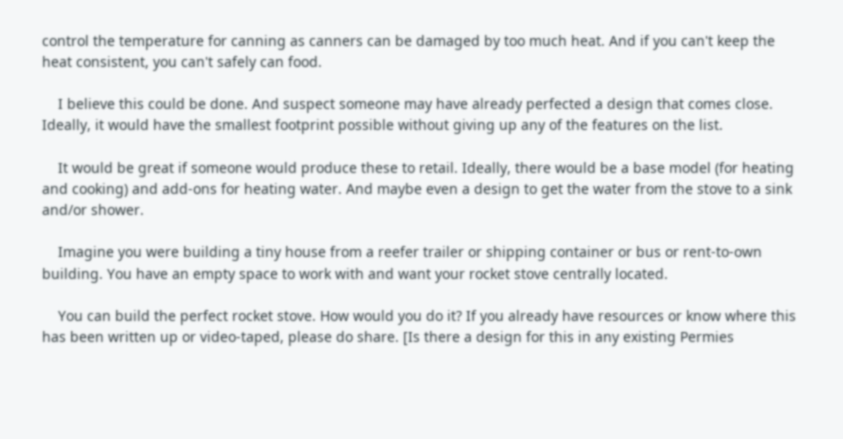control the temperature for canning as canners can be damaged by too much heat. And if you can't keep the heat consistent, you can't safely can food.

    I believe this could be done. And suspect someone may have already perfected a design that comes close. Ideally, it would have the smallest footprint possible without giving up any of the features on the list.

    It would be great if someone would produce these to retail. Ideally, there would be a base model (for heating and cooking) and add-ons for heating water. And maybe even a design to get the water from the stove to a sink and/or shower.

    Imagine you were building a tiny house from a reefer trailer or shipping container or bus or rent-to-own building. You have an empty space to work with and want your rocket stove centrally located.

    You can build the perfect rocket stove. How would you do it? If you already have resources or know where this has been written up or video-taped, please do share. [Is there a design for this in any existing Permies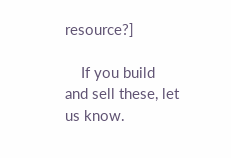resource?]

    If you build and sell these, let us know.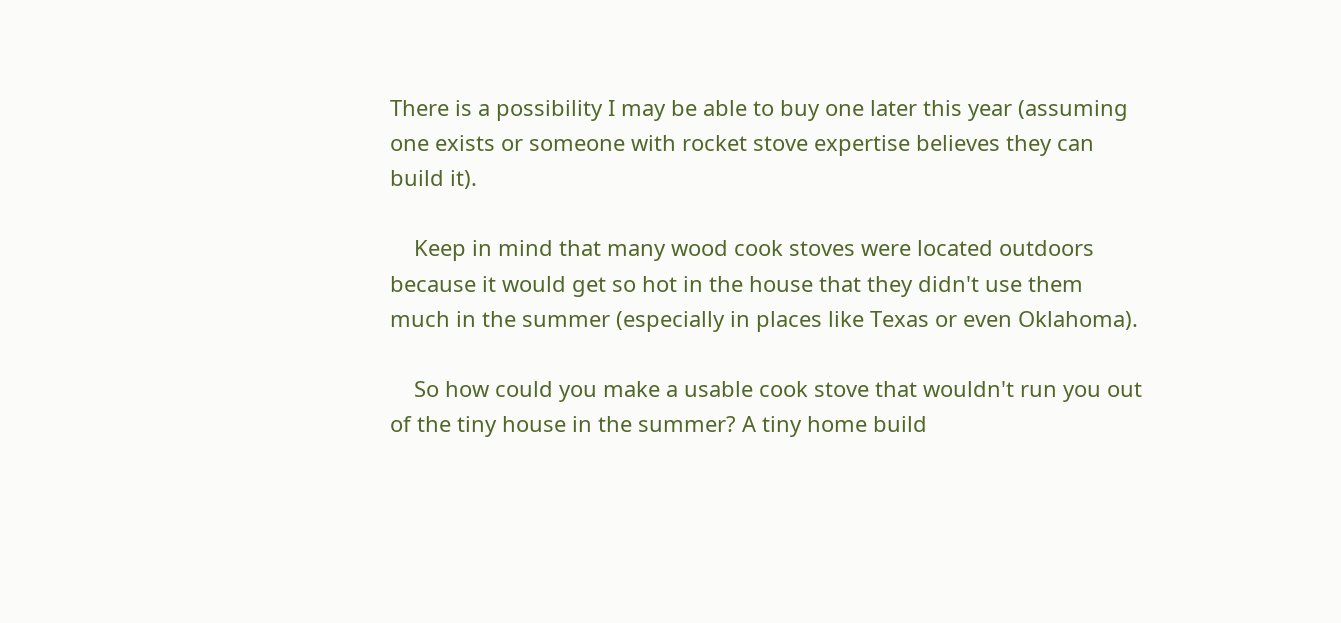There is a possibility I may be able to buy one later this year (assuming one exists or someone with rocket stove expertise believes they can build it).

    Keep in mind that many wood cook stoves were located outdoors because it would get so hot in the house that they didn't use them much in the summer (especially in places like Texas or even Oklahoma).

    So how could you make a usable cook stove that wouldn't run you out of the tiny house in the summer? A tiny home build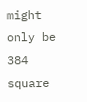might only be 384 square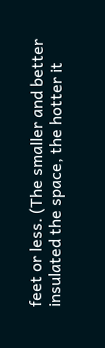feet or less. (The smaller and better insulated the space, the hotter it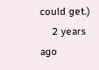could get.)
    2 years ago